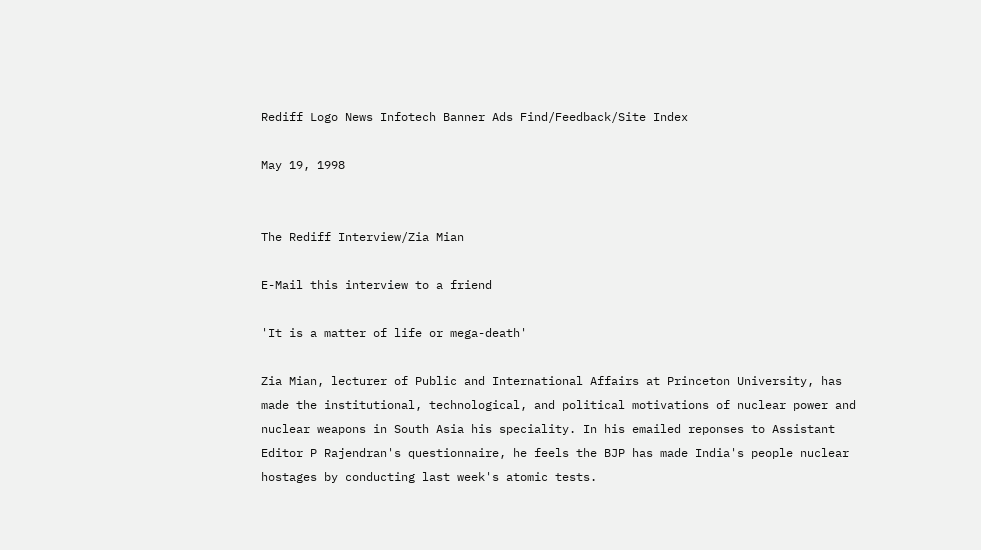Rediff Logo News Infotech Banner Ads Find/Feedback/Site Index

May 19, 1998


The Rediff Interview/Zia Mian

E-Mail this interview to a friend

'It is a matter of life or mega-death'

Zia Mian, lecturer of Public and International Affairs at Princeton University, has made the institutional, technological, and political motivations of nuclear power and nuclear weapons in South Asia his speciality. In his emailed reponses to Assistant Editor P Rajendran's questionnaire, he feels the BJP has made India's people nuclear hostages by conducting last week's atomic tests.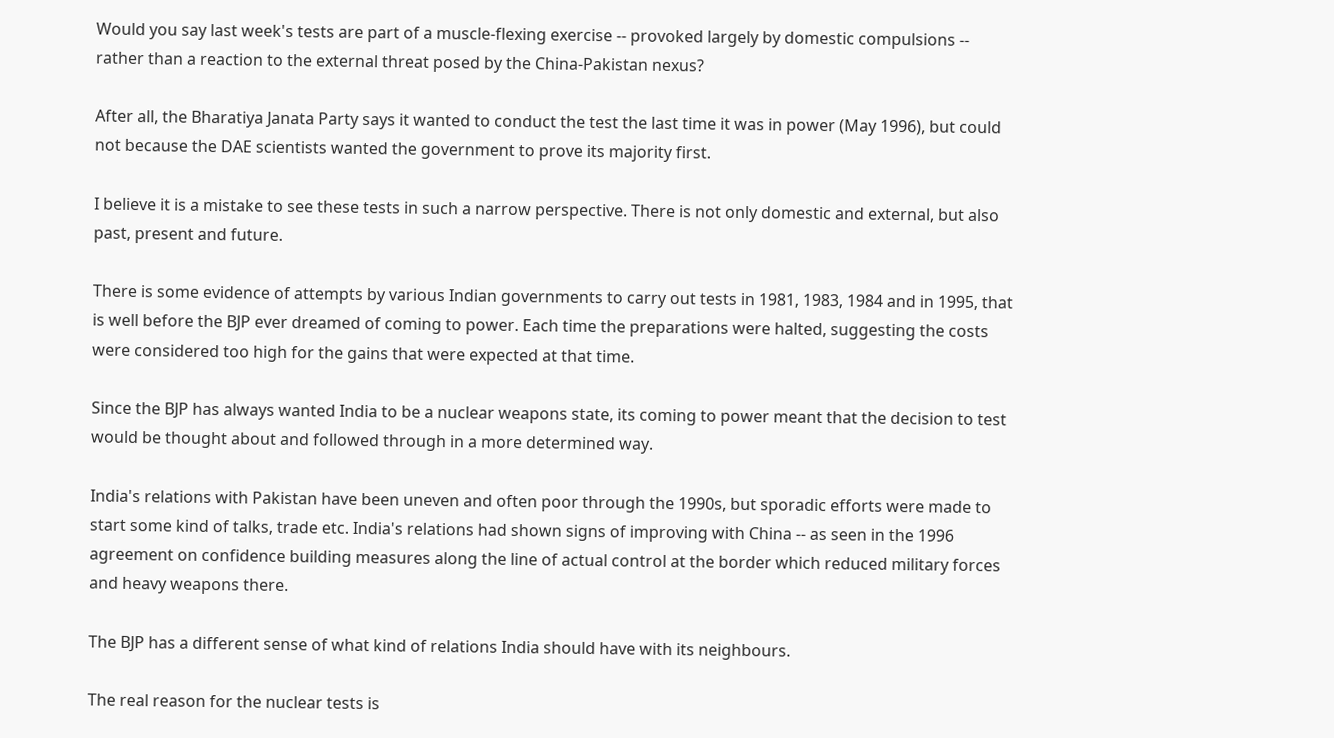Would you say last week's tests are part of a muscle-flexing exercise -- provoked largely by domestic compulsions -- rather than a reaction to the external threat posed by the China-Pakistan nexus?

After all, the Bharatiya Janata Party says it wanted to conduct the test the last time it was in power (May 1996), but could not because the DAE scientists wanted the government to prove its majority first.

I believe it is a mistake to see these tests in such a narrow perspective. There is not only domestic and external, but also past, present and future.

There is some evidence of attempts by various Indian governments to carry out tests in 1981, 1983, 1984 and in 1995, that is well before the BJP ever dreamed of coming to power. Each time the preparations were halted, suggesting the costs were considered too high for the gains that were expected at that time.

Since the BJP has always wanted India to be a nuclear weapons state, its coming to power meant that the decision to test would be thought about and followed through in a more determined way.

India's relations with Pakistan have been uneven and often poor through the 1990s, but sporadic efforts were made to start some kind of talks, trade etc. India's relations had shown signs of improving with China -- as seen in the 1996 agreement on confidence building measures along the line of actual control at the border which reduced military forces and heavy weapons there.

The BJP has a different sense of what kind of relations India should have with its neighbours.

The real reason for the nuclear tests is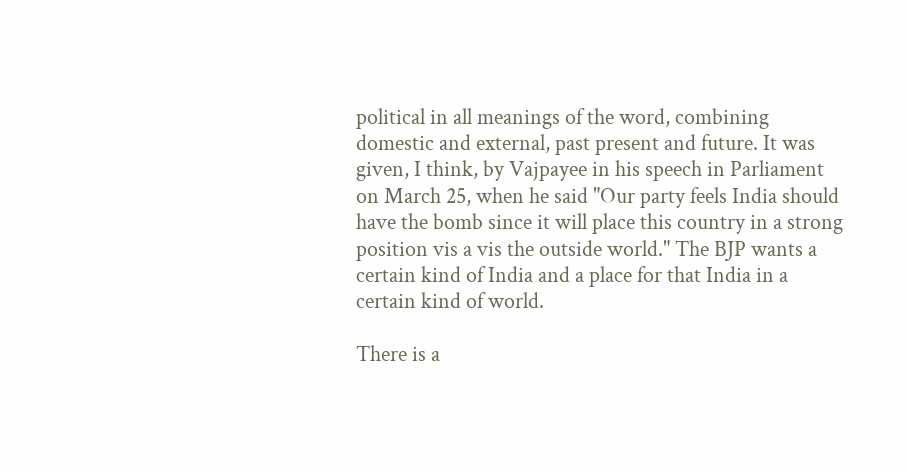political in all meanings of the word, combining domestic and external, past present and future. It was given, I think, by Vajpayee in his speech in Parliament on March 25, when he said "Our party feels India should have the bomb since it will place this country in a strong position vis a vis the outside world." The BJP wants a certain kind of India and a place for that India in a certain kind of world.

There is a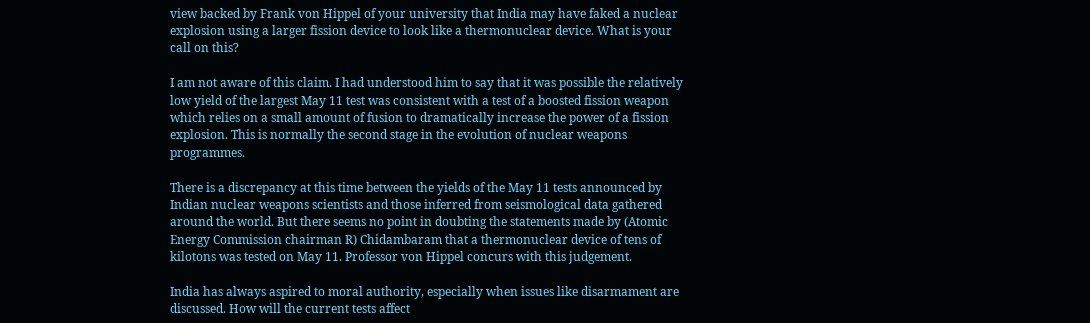view backed by Frank von Hippel of your university that India may have faked a nuclear explosion using a larger fission device to look like a thermonuclear device. What is your call on this?

I am not aware of this claim. I had understood him to say that it was possible the relatively low yield of the largest May 11 test was consistent with a test of a boosted fission weapon which relies on a small amount of fusion to dramatically increase the power of a fission explosion. This is normally the second stage in the evolution of nuclear weapons programmes.

There is a discrepancy at this time between the yields of the May 11 tests announced by Indian nuclear weapons scientists and those inferred from seismological data gathered around the world. But there seems no point in doubting the statements made by (Atomic Energy Commission chairman R) Chidambaram that a thermonuclear device of tens of kilotons was tested on May 11. Professor von Hippel concurs with this judgement.

India has always aspired to moral authority, especially when issues like disarmament are discussed. How will the current tests affect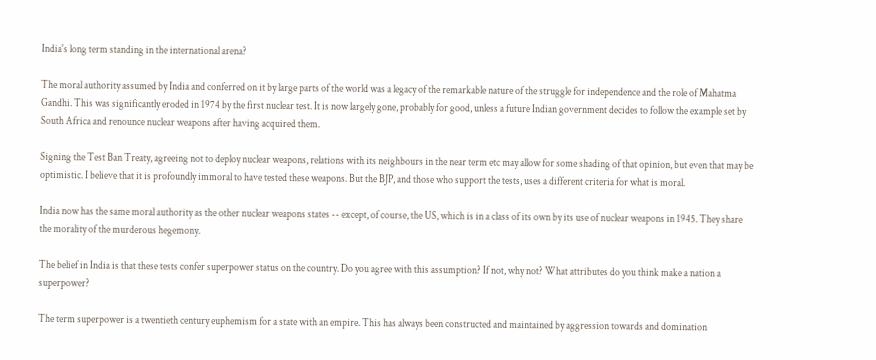India's long term standing in the international arena?

The moral authority assumed by India and conferred on it by large parts of the world was a legacy of the remarkable nature of the struggle for independence and the role of Mahatma Gandhi. This was significantly eroded in 1974 by the first nuclear test. It is now largely gone, probably for good, unless a future Indian government decides to follow the example set by South Africa and renounce nuclear weapons after having acquired them.

Signing the Test Ban Treaty, agreeing not to deploy nuclear weapons, relations with its neighbours in the near term etc may allow for some shading of that opinion, but even that may be optimistic. I believe that it is profoundly immoral to have tested these weapons. But the BJP, and those who support the tests, uses a different criteria for what is moral.

India now has the same moral authority as the other nuclear weapons states -- except, of course, the US, which is in a class of its own by its use of nuclear weapons in 1945. They share the morality of the murderous hegemony.

The belief in India is that these tests confer superpower status on the country. Do you agree with this assumption? If not, why not? What attributes do you think make a nation a superpower?

The term superpower is a twentieth century euphemism for a state with an empire. This has always been constructed and maintained by aggression towards and domination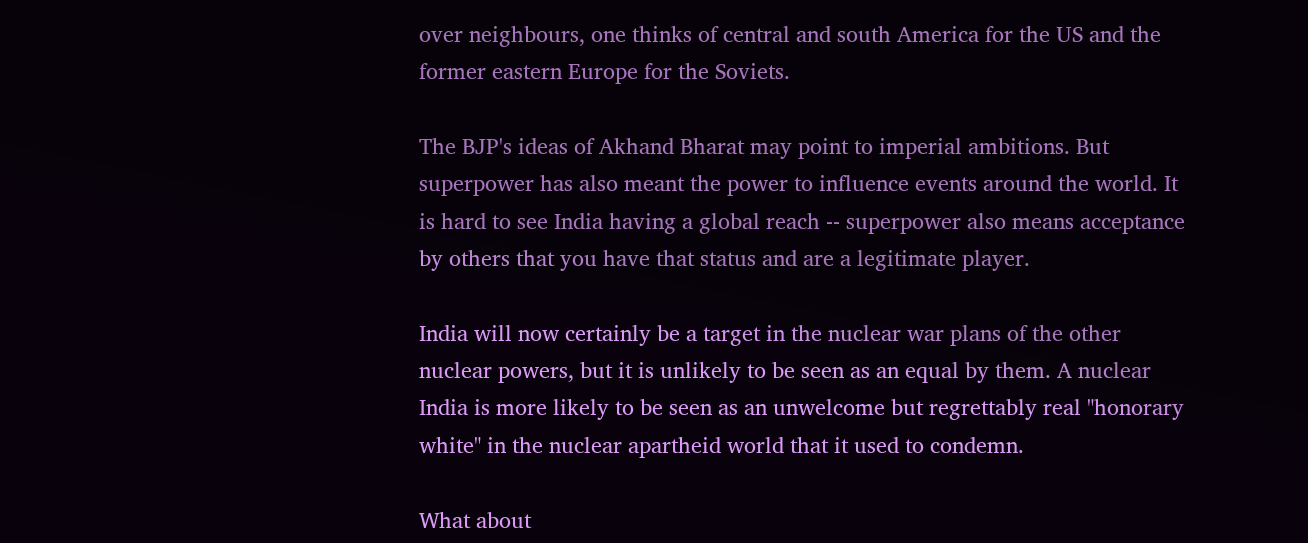over neighbours, one thinks of central and south America for the US and the former eastern Europe for the Soviets.

The BJP's ideas of Akhand Bharat may point to imperial ambitions. But superpower has also meant the power to influence events around the world. It is hard to see India having a global reach -- superpower also means acceptance by others that you have that status and are a legitimate player.

India will now certainly be a target in the nuclear war plans of the other nuclear powers, but it is unlikely to be seen as an equal by them. A nuclear India is more likely to be seen as an unwelcome but regrettably real "honorary white" in the nuclear apartheid world that it used to condemn.

What about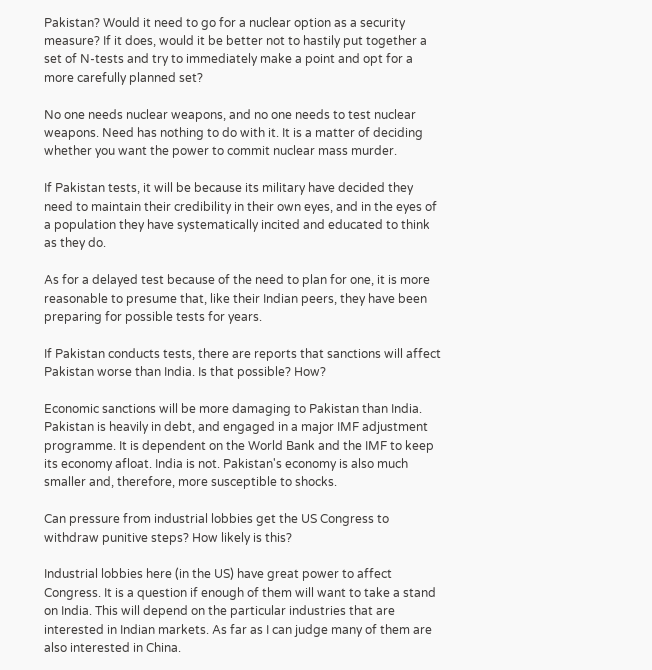Pakistan? Would it need to go for a nuclear option as a security measure? If it does, would it be better not to hastily put together a set of N-tests and try to immediately make a point and opt for a more carefully planned set?

No one needs nuclear weapons, and no one needs to test nuclear weapons. Need has nothing to do with it. It is a matter of deciding whether you want the power to commit nuclear mass murder.

If Pakistan tests, it will be because its military have decided they need to maintain their credibility in their own eyes, and in the eyes of a population they have systematically incited and educated to think as they do.

As for a delayed test because of the need to plan for one, it is more reasonable to presume that, like their Indian peers, they have been preparing for possible tests for years.

If Pakistan conducts tests, there are reports that sanctions will affect Pakistan worse than India. Is that possible? How?

Economic sanctions will be more damaging to Pakistan than India. Pakistan is heavily in debt, and engaged in a major IMF adjustment programme. It is dependent on the World Bank and the IMF to keep its economy afloat. India is not. Pakistan's economy is also much smaller and, therefore, more susceptible to shocks.

Can pressure from industrial lobbies get the US Congress to withdraw punitive steps? How likely is this?

Industrial lobbies here (in the US) have great power to affect Congress. It is a question if enough of them will want to take a stand on India. This will depend on the particular industries that are interested in Indian markets. As far as I can judge many of them are also interested in China.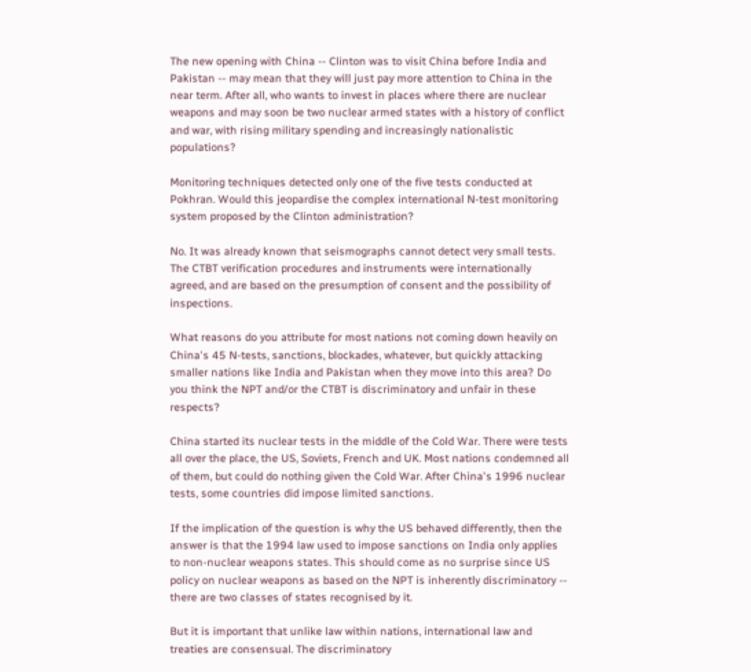The new opening with China -- Clinton was to visit China before India and Pakistan -- may mean that they will just pay more attention to China in the near term. After all, who wants to invest in places where there are nuclear weapons and may soon be two nuclear armed states with a history of conflict and war, with rising military spending and increasingly nationalistic populations?

Monitoring techniques detected only one of the five tests conducted at Pokhran. Would this jeopardise the complex international N-test monitoring system proposed by the Clinton administration?

No. It was already known that seismographs cannot detect very small tests. The CTBT verification procedures and instruments were internationally agreed, and are based on the presumption of consent and the possibility of inspections.

What reasons do you attribute for most nations not coming down heavily on China's 45 N-tests, sanctions, blockades, whatever, but quickly attacking smaller nations like India and Pakistan when they move into this area? Do you think the NPT and/or the CTBT is discriminatory and unfair in these respects?

China started its nuclear tests in the middle of the Cold War. There were tests all over the place, the US, Soviets, French and UK. Most nations condemned all of them, but could do nothing given the Cold War. After China's 1996 nuclear tests, some countries did impose limited sanctions.

If the implication of the question is why the US behaved differently, then the answer is that the 1994 law used to impose sanctions on India only applies to non-nuclear weapons states. This should come as no surprise since US policy on nuclear weapons as based on the NPT is inherently discriminatory -- there are two classes of states recognised by it.

But it is important that unlike law within nations, international law and treaties are consensual. The discriminatory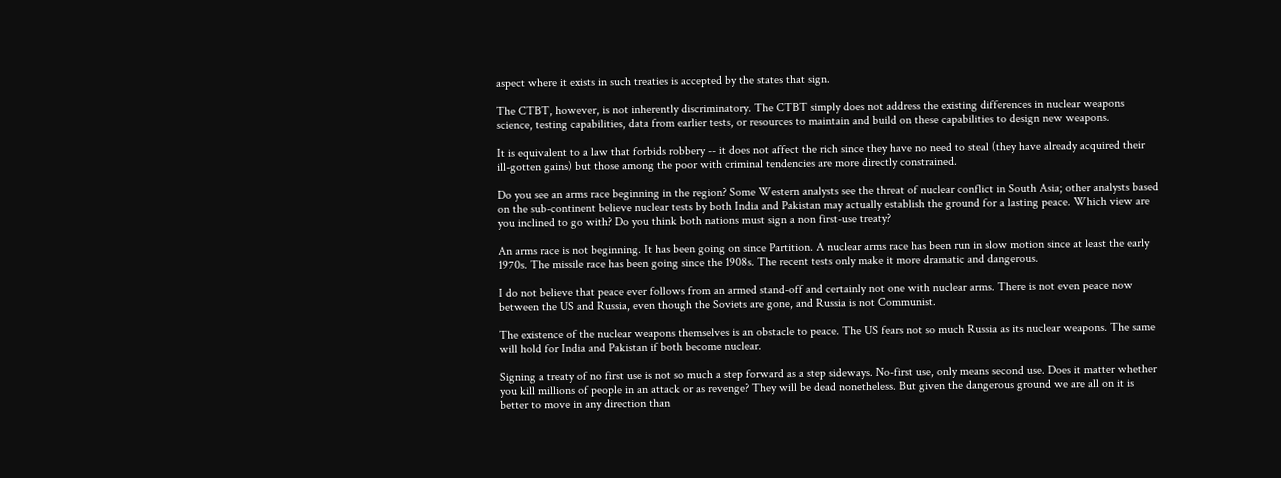aspect where it exists in such treaties is accepted by the states that sign.

The CTBT, however, is not inherently discriminatory. The CTBT simply does not address the existing differences in nuclear weapons science, testing capabilities, data from earlier tests, or resources to maintain and build on these capabilities to design new weapons.

It is equivalent to a law that forbids robbery -- it does not affect the rich since they have no need to steal (they have already acquired their ill-gotten gains) but those among the poor with criminal tendencies are more directly constrained.

Do you see an arms race beginning in the region? Some Western analysts see the threat of nuclear conflict in South Asia; other analysts based on the sub-continent believe nuclear tests by both India and Pakistan may actually establish the ground for a lasting peace. Which view are you inclined to go with? Do you think both nations must sign a non first-use treaty?

An arms race is not beginning. It has been going on since Partition. A nuclear arms race has been run in slow motion since at least the early 1970s. The missile race has been going since the 1908s. The recent tests only make it more dramatic and dangerous.

I do not believe that peace ever follows from an armed stand-off and certainly not one with nuclear arms. There is not even peace now between the US and Russia, even though the Soviets are gone, and Russia is not Communist.

The existence of the nuclear weapons themselves is an obstacle to peace. The US fears not so much Russia as its nuclear weapons. The same will hold for India and Pakistan if both become nuclear.

Signing a treaty of no first use is not so much a step forward as a step sideways. No-first use, only means second use. Does it matter whether you kill millions of people in an attack or as revenge? They will be dead nonetheless. But given the dangerous ground we are all on it is better to move in any direction than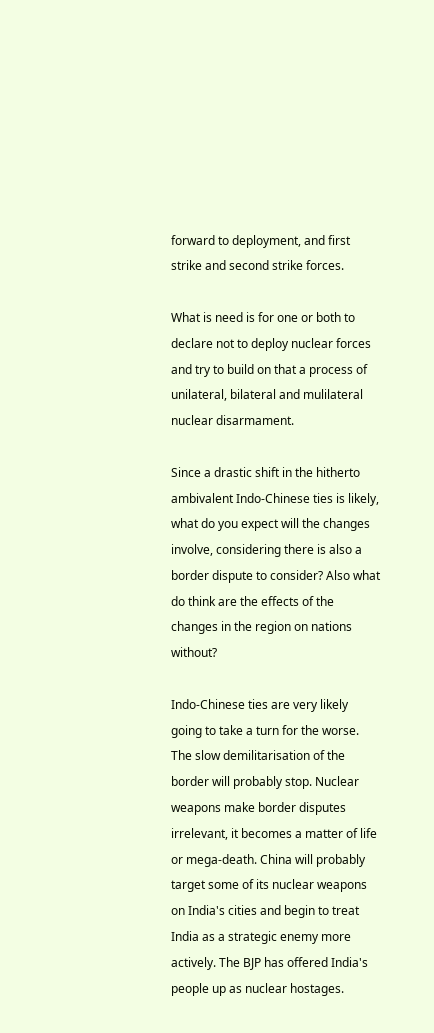forward to deployment, and first strike and second strike forces.

What is need is for one or both to declare not to deploy nuclear forces and try to build on that a process of unilateral, bilateral and mulilateral nuclear disarmament.

Since a drastic shift in the hitherto ambivalent Indo-Chinese ties is likely, what do you expect will the changes involve, considering there is also a border dispute to consider? Also what do think are the effects of the changes in the region on nations without?

Indo-Chinese ties are very likely going to take a turn for the worse. The slow demilitarisation of the border will probably stop. Nuclear weapons make border disputes irrelevant, it becomes a matter of life or mega-death. China will probably target some of its nuclear weapons on India's cities and begin to treat India as a strategic enemy more actively. The BJP has offered India's people up as nuclear hostages.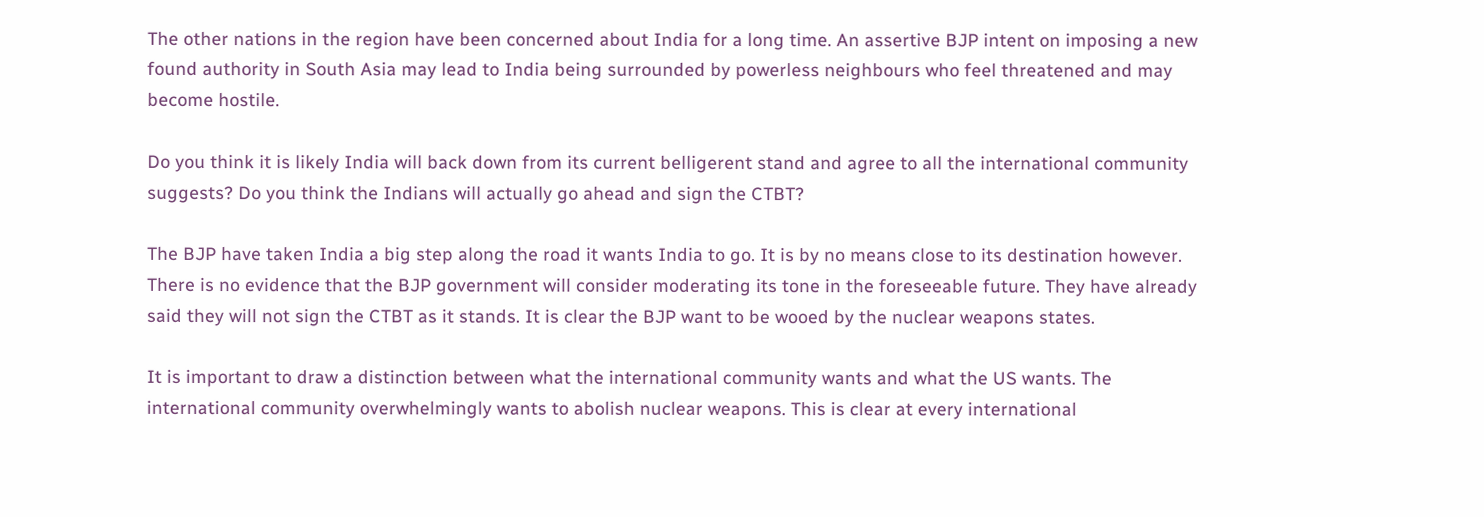The other nations in the region have been concerned about India for a long time. An assertive BJP intent on imposing a new found authority in South Asia may lead to India being surrounded by powerless neighbours who feel threatened and may become hostile.

Do you think it is likely India will back down from its current belligerent stand and agree to all the international community suggests? Do you think the Indians will actually go ahead and sign the CTBT?

The BJP have taken India a big step along the road it wants India to go. It is by no means close to its destination however. There is no evidence that the BJP government will consider moderating its tone in the foreseeable future. They have already said they will not sign the CTBT as it stands. It is clear the BJP want to be wooed by the nuclear weapons states.

It is important to draw a distinction between what the international community wants and what the US wants. The international community overwhelmingly wants to abolish nuclear weapons. This is clear at every international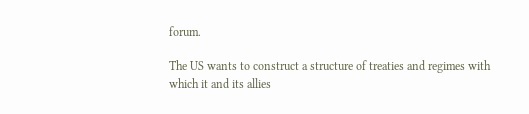forum.

The US wants to construct a structure of treaties and regimes with which it and its allies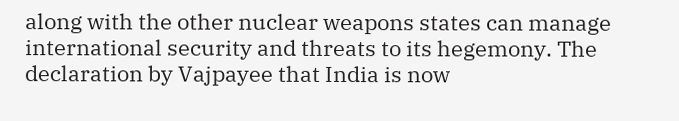along with the other nuclear weapons states can manage international security and threats to its hegemony. The declaration by Vajpayee that India is now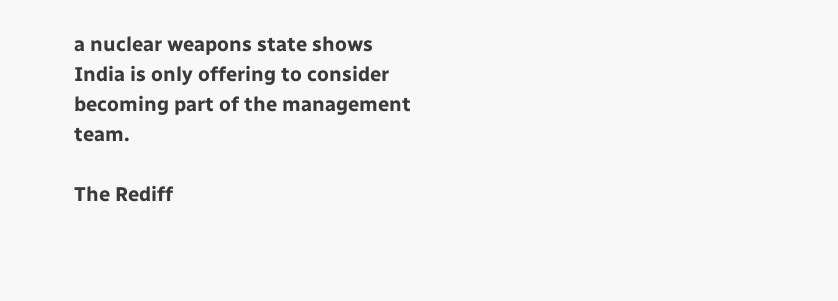a nuclear weapons state shows India is only offering to consider becoming part of the management team.

The Rediff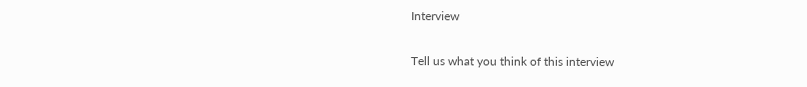Interview

Tell us what you think of this interview